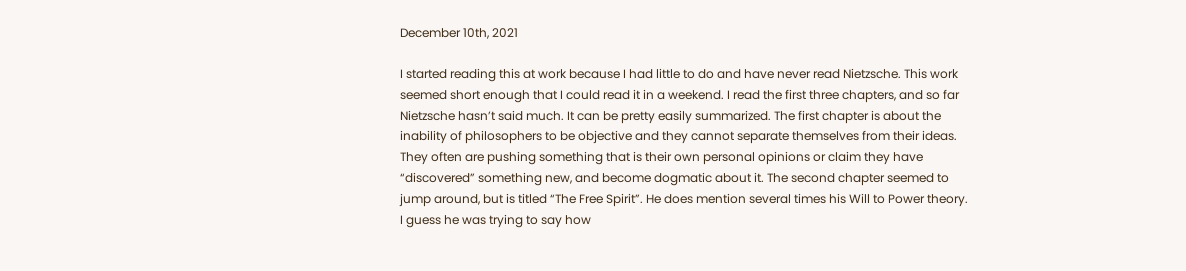December 10th, 2021

I started reading this at work because I had little to do and have never read Nietzsche. This work seemed short enough that I could read it in a weekend. I read the first three chapters, and so far Nietzsche hasn’t said much. It can be pretty easily summarized. The first chapter is about the inability of philosophers to be objective and they cannot separate themselves from their ideas. They often are pushing something that is their own personal opinions or claim they have “discovered” something new, and become dogmatic about it. The second chapter seemed to jump around, but is titled “The Free Spirit”. He does mention several times his Will to Power theory. I guess he was trying to say how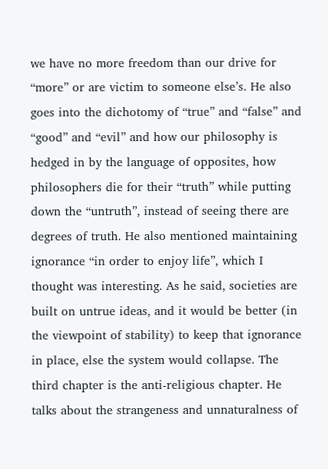we have no more freedom than our drive for “more” or are victim to someone else’s. He also goes into the dichotomy of “true” and “false” and “good” and “evil” and how our philosophy is hedged in by the language of opposites, how philosophers die for their “truth” while putting down the “untruth”, instead of seeing there are degrees of truth. He also mentioned maintaining ignorance “in order to enjoy life”, which I thought was interesting. As he said, societies are built on untrue ideas, and it would be better (in the viewpoint of stability) to keep that ignorance in place, else the system would collapse. The third chapter is the anti-religious chapter. He talks about the strangeness and unnaturalness of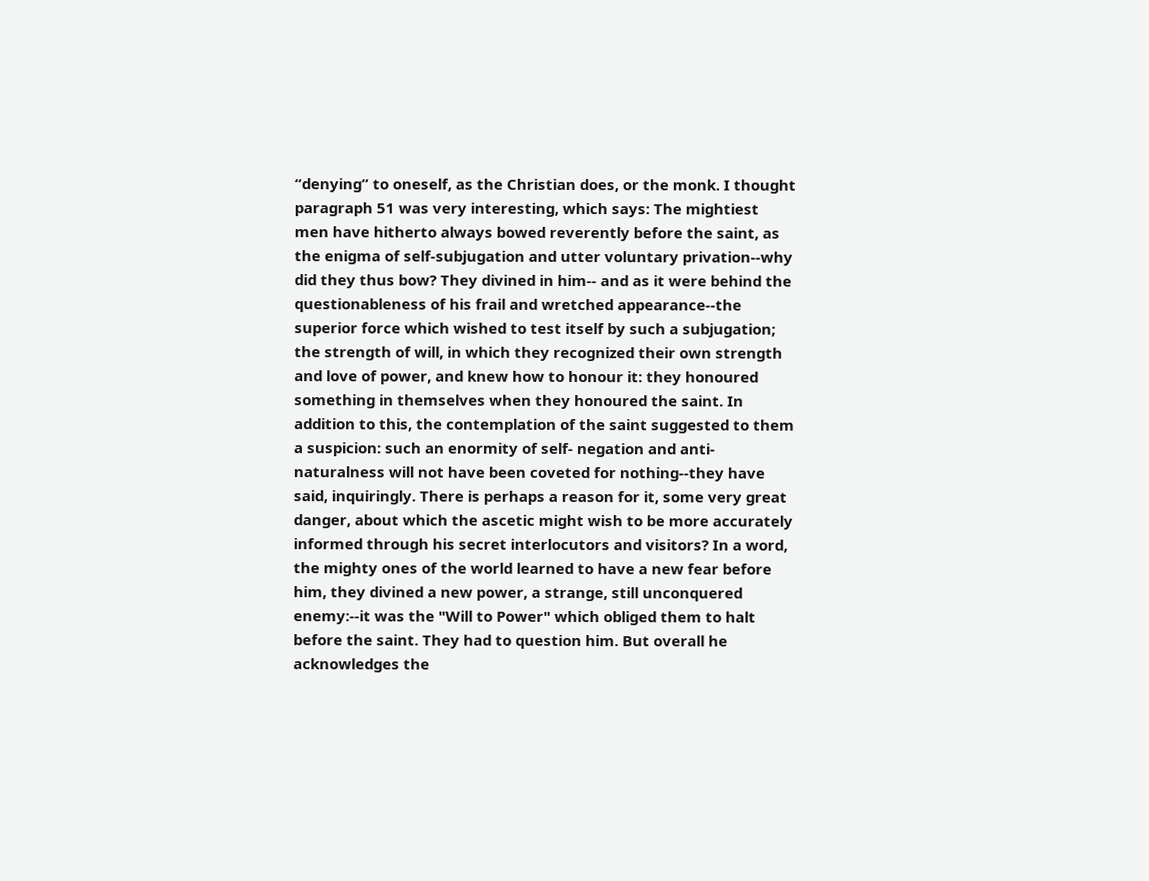“denying” to oneself, as the Christian does, or the monk. I thought paragraph 51 was very interesting, which says: The mightiest men have hitherto always bowed reverently before the saint, as the enigma of self-subjugation and utter voluntary privation--why did they thus bow? They divined in him-- and as it were behind the questionableness of his frail and wretched appearance--the superior force which wished to test itself by such a subjugation; the strength of will, in which they recognized their own strength and love of power, and knew how to honour it: they honoured something in themselves when they honoured the saint. In addition to this, the contemplation of the saint suggested to them a suspicion: such an enormity of self- negation and anti-naturalness will not have been coveted for nothing--they have said, inquiringly. There is perhaps a reason for it, some very great danger, about which the ascetic might wish to be more accurately informed through his secret interlocutors and visitors? In a word, the mighty ones of the world learned to have a new fear before him, they divined a new power, a strange, still unconquered enemy:--it was the "Will to Power" which obliged them to halt before the saint. They had to question him. But overall he acknowledges the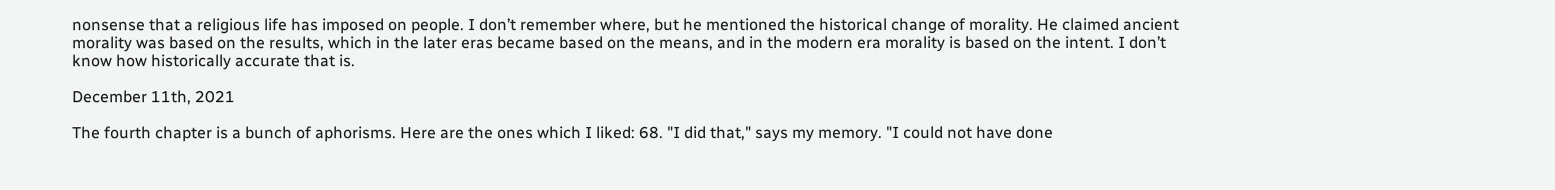nonsense that a religious life has imposed on people. I don’t remember where, but he mentioned the historical change of morality. He claimed ancient morality was based on the results, which in the later eras became based on the means, and in the modern era morality is based on the intent. I don’t know how historically accurate that is.

December 11th, 2021

The fourth chapter is a bunch of aphorisms. Here are the ones which I liked: 68. "I did that," says my memory. "I could not have done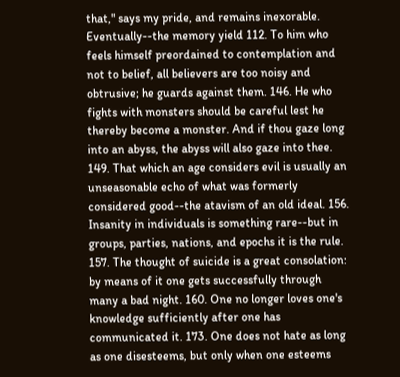that," says my pride, and remains inexorable. Eventually--the memory yield 112. To him who feels himself preordained to contemplation and not to belief, all believers are too noisy and obtrusive; he guards against them. 146. He who fights with monsters should be careful lest he thereby become a monster. And if thou gaze long into an abyss, the abyss will also gaze into thee. 149. That which an age considers evil is usually an unseasonable echo of what was formerly considered good--the atavism of an old ideal. 156. Insanity in individuals is something rare--but in groups, parties, nations, and epochs it is the rule. 157. The thought of suicide is a great consolation: by means of it one gets successfully through many a bad night. 160. One no longer loves one's knowledge sufficiently after one has communicated it. 173. One does not hate as long as one disesteems, but only when one esteems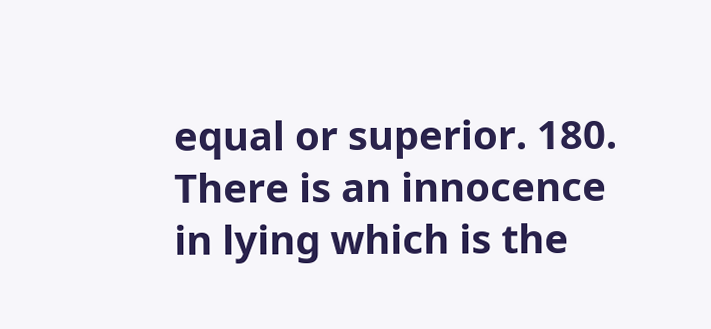equal or superior. 180. There is an innocence in lying which is the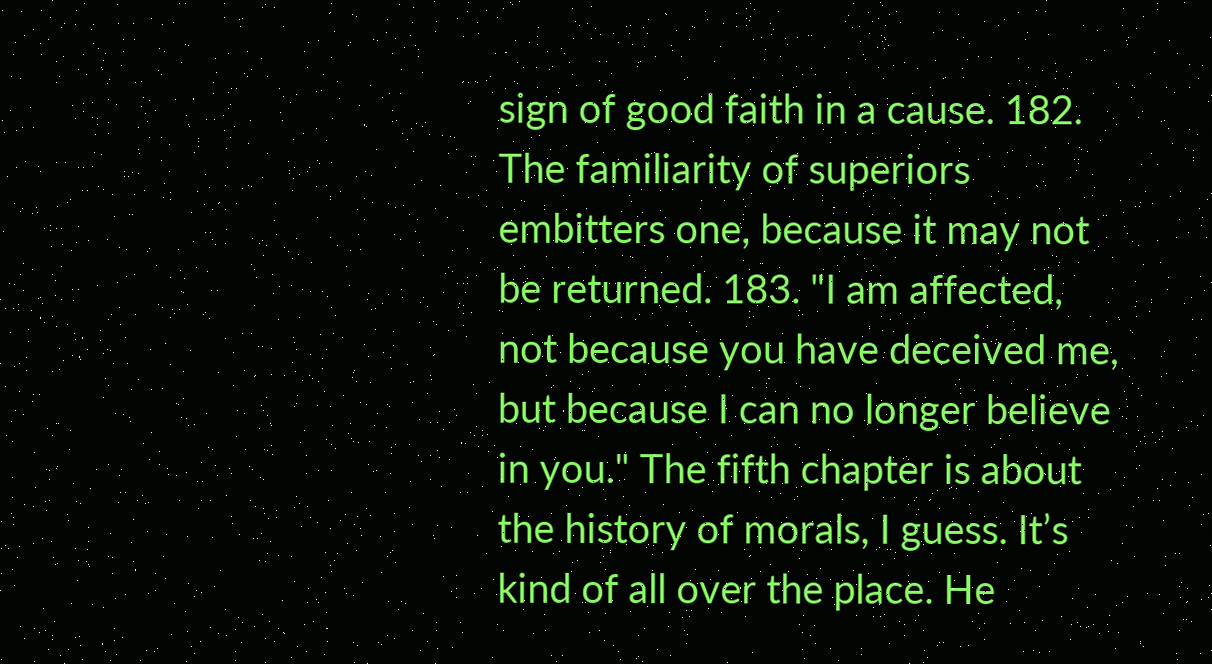sign of good faith in a cause. 182. The familiarity of superiors embitters one, because it may not be returned. 183. "I am affected, not because you have deceived me, but because I can no longer believe in you." The fifth chapter is about the history of morals, I guess. It’s kind of all over the place. He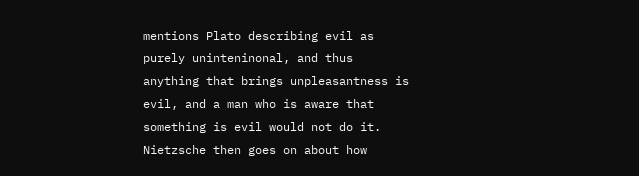mentions Plato describing evil as purely uninteninonal, and thus anything that brings unpleasantness is evil, and a man who is aware that something is evil would not do it. Nietzsche then goes on about how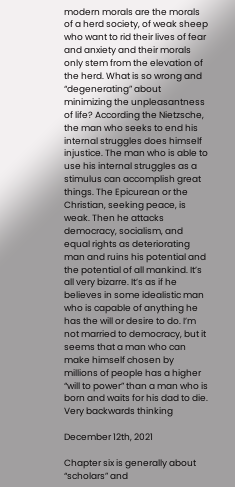modern morals are the morals of a herd society, of weak sheep who want to rid their lives of fear and anxiety and their morals only stem from the elevation of the herd. What is so wrong and “degenerating” about minimizing the unpleasantness of life? According the Nietzsche, the man who seeks to end his internal struggles does himself injustice. The man who is able to use his internal struggles as a stimulus can accomplish great things. The Epicurean or the Christian, seeking peace, is weak. Then he attacks democracy, socialism, and equal rights as deteriorating man and ruins his potential and the potential of all mankind. It’s all very bizarre. It’s as if he believes in some idealistic man who is capable of anything he has the will or desire to do. I’m not married to democracy, but it seems that a man who can make himself chosen by millions of people has a higher “will to power” than a man who is born and waits for his dad to die. Very backwards thinking

December 12th, 2021

Chapter six is generally about “scholars” and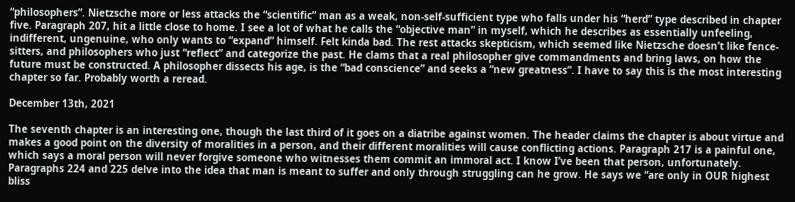“philosophers”. Nietzsche more or less attacks the “scientific” man as a weak, non-self-sufficient type who falls under his “herd” type described in chapter five. Paragraph 207, hit a little close to home. I see a lot of what he calls the “objective man” in myself, which he describes as essentially unfeeling, indifferent, ungenuine, who only wants to “expand” himself. Felt kinda bad. The rest attacks skepticism, which seemed like Nietzsche doesn’t like fence-sitters, and philosophers who just “reflect” and categorize the past. He clams that a real philosopher give commandments and bring laws, on how the future must be constructed. A philosopher dissects his age, is the “bad conscience” and seeks a “new greatness”. I have to say this is the most interesting chapter so far. Probably worth a reread.

December 13th, 2021

The seventh chapter is an interesting one, though the last third of it goes on a diatribe against women. The header claims the chapter is about virtue and makes a good point on the diversity of moralities in a person, and their different moralities will cause conflicting actions. Paragraph 217 is a painful one, which says a moral person will never forgive someone who witnesses them commit an immoral act. I know I’ve been that person, unfortunately. Paragraphs 224 and 225 delve into the idea that man is meant to suffer and only through struggling can he grow. He says we “are only in OUR highest bliss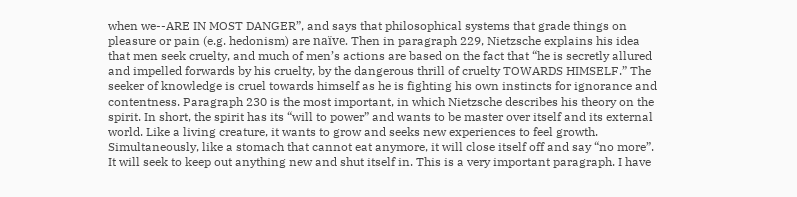when we--ARE IN MOST DANGER”, and says that philosophical systems that grade things on pleasure or pain (e.g. hedonism) are naïve. Then in paragraph 229, Nietzsche explains his idea that men seek cruelty, and much of men’s actions are based on the fact that “he is secretly allured and impelled forwards by his cruelty, by the dangerous thrill of cruelty TOWARDS HIMSELF.” The seeker of knowledge is cruel towards himself as he is fighting his own instincts for ignorance and contentness. Paragraph 230 is the most important, in which Nietzsche describes his theory on the spirit. In short, the spirit has its “will to power” and wants to be master over itself and its external world. Like a living creature, it wants to grow and seeks new experiences to feel growth. Simultaneously, like a stomach that cannot eat anymore, it will close itself off and say “no more”. It will seek to keep out anything new and shut itself in. This is a very important paragraph. I have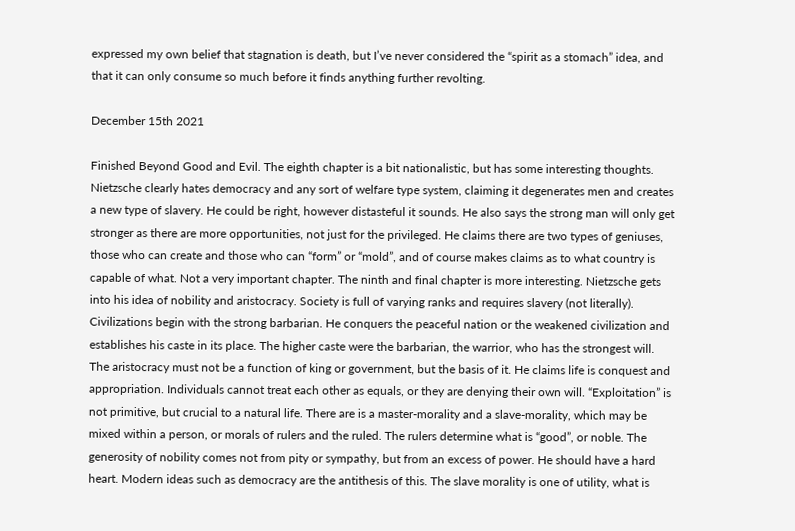expressed my own belief that stagnation is death, but I’ve never considered the “spirit as a stomach” idea, and that it can only consume so much before it finds anything further revolting.

December 15th 2021

Finished Beyond Good and Evil. The eighth chapter is a bit nationalistic, but has some interesting thoughts. Nietzsche clearly hates democracy and any sort of welfare type system, claiming it degenerates men and creates a new type of slavery. He could be right, however distasteful it sounds. He also says the strong man will only get stronger as there are more opportunities, not just for the privileged. He claims there are two types of geniuses, those who can create and those who can “form” or “mold”, and of course makes claims as to what country is capable of what. Not a very important chapter. The ninth and final chapter is more interesting. Nietzsche gets into his idea of nobility and aristocracy. Society is full of varying ranks and requires slavery (not literally). Civilizations begin with the strong barbarian. He conquers the peaceful nation or the weakened civilization and establishes his caste in its place. The higher caste were the barbarian, the warrior, who has the strongest will. The aristocracy must not be a function of king or government, but the basis of it. He claims life is conquest and appropriation. Individuals cannot treat each other as equals, or they are denying their own will. “Exploitation” is not primitive, but crucial to a natural life. There are is a master-morality and a slave-morality, which may be mixed within a person, or morals of rulers and the ruled. The rulers determine what is “good”, or noble. The generosity of nobility comes not from pity or sympathy, but from an excess of power. He should have a hard heart. Modern ideas such as democracy are the antithesis of this. The slave morality is one of utility, what is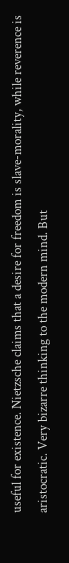useful for existence. Nietzsche claims that a desire for freedom is slave-morality, while reverence is aristocratic. Very bizarre thinking to the modern mind. But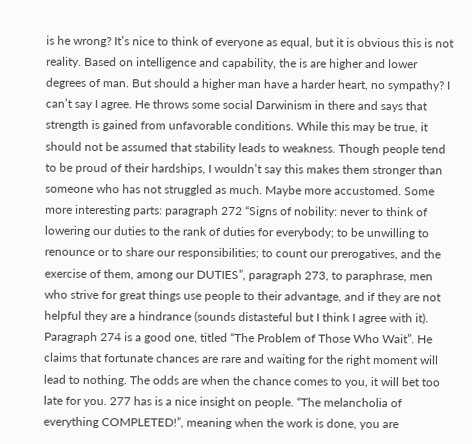is he wrong? It’s nice to think of everyone as equal, but it is obvious this is not reality. Based on intelligence and capability, the is are higher and lower degrees of man. But should a higher man have a harder heart, no sympathy? I can’t say I agree. He throws some social Darwinism in there and says that strength is gained from unfavorable conditions. While this may be true, it should not be assumed that stability leads to weakness. Though people tend to be proud of their hardships, I wouldn’t say this makes them stronger than someone who has not struggled as much. Maybe more accustomed. Some more interesting parts: paragraph 272 “Signs of nobility: never to think of lowering our duties to the rank of duties for everybody; to be unwilling to renounce or to share our responsibilities; to count our prerogatives, and the exercise of them, among our DUTIES”, paragraph 273, to paraphrase, men who strive for great things use people to their advantage, and if they are not helpful they are a hindrance (sounds distasteful but I think I agree with it). Paragraph 274 is a good one, titled “The Problem of Those Who Wait”. He claims that fortunate chances are rare and waiting for the right moment will lead to nothing. The odds are when the chance comes to you, it will bet too late for you. 277 has is a nice insight on people. “The melancholia of everything COMPLETED!”, meaning when the work is done, you are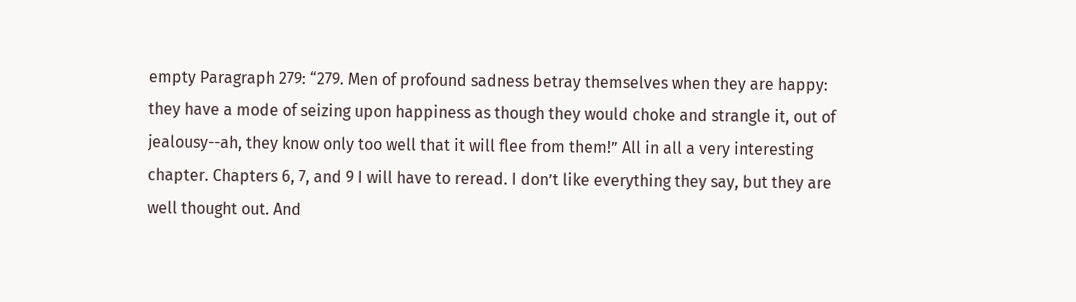empty Paragraph 279: “279. Men of profound sadness betray themselves when they are happy: they have a mode of seizing upon happiness as though they would choke and strangle it, out of jealousy--ah, they know only too well that it will flee from them!” All in all a very interesting chapter. Chapters 6, 7, and 9 I will have to reread. I don’t like everything they say, but they are well thought out. And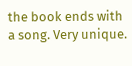the book ends with a song. Very unique.